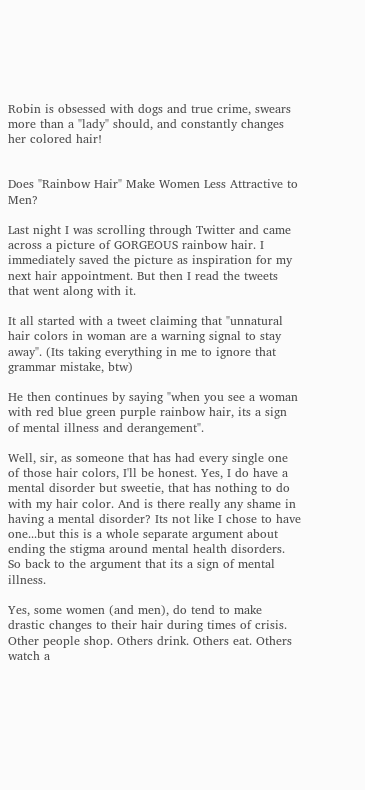Robin is obsessed with dogs and true crime, swears more than a "lady" should, and constantly changes her colored hair!


Does "Rainbow Hair" Make Women Less Attractive to Men?

Last night I was scrolling through Twitter and came across a picture of GORGEOUS rainbow hair. I immediately saved the picture as inspiration for my next hair appointment. But then I read the tweets that went along with it.

It all started with a tweet claiming that "unnatural hair colors in woman are a warning signal to stay away". (Its taking everything in me to ignore that grammar mistake, btw)

He then continues by saying "when you see a woman with red blue green purple rainbow hair, its a sign of mental illness and derangement".

Well, sir, as someone that has had every single one of those hair colors, I'll be honest. Yes, I do have a mental disorder but sweetie, that has nothing to do with my hair color. And is there really any shame in having a mental disorder? Its not like I chose to have one...but this is a whole separate argument about ending the stigma around mental health disorders. So back to the argument that its a sign of mental illness.

Yes, some women (and men), do tend to make drastic changes to their hair during times of crisis. Other people shop. Others drink. Others eat. Others watch a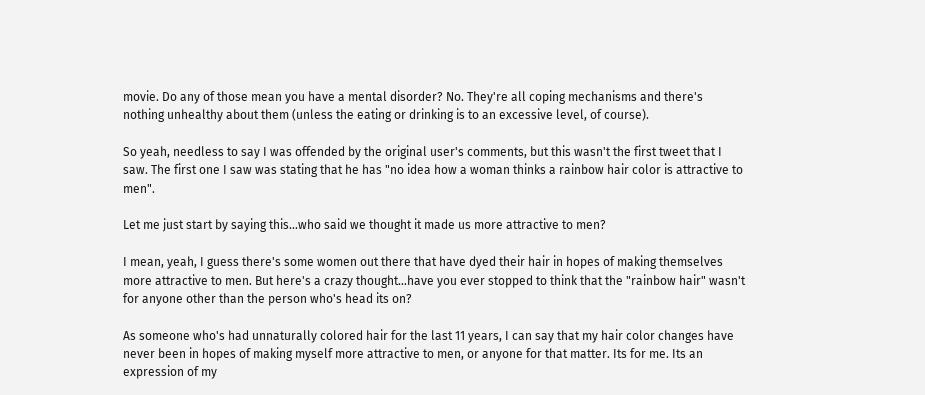movie. Do any of those mean you have a mental disorder? No. They're all coping mechanisms and there's nothing unhealthy about them (unless the eating or drinking is to an excessive level, of course).

So yeah, needless to say I was offended by the original user's comments, but this wasn't the first tweet that I saw. The first one I saw was stating that he has "no idea how a woman thinks a rainbow hair color is attractive to men".

Let me just start by saying this...who said we thought it made us more attractive to men?

I mean, yeah, I guess there's some women out there that have dyed their hair in hopes of making themselves more attractive to men. But here's a crazy thought...have you ever stopped to think that the "rainbow hair" wasn't for anyone other than the person who's head its on?

As someone who's had unnaturally colored hair for the last 11 years, I can say that my hair color changes have never been in hopes of making myself more attractive to men, or anyone for that matter. Its for me. Its an expression of my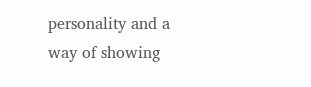personality and a way of showing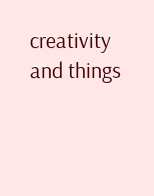creativity and things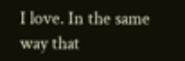I love. In the same way that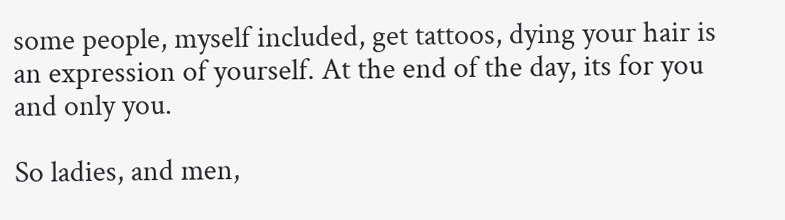some people, myself included, get tattoos, dying your hair is an expression of yourself. At the end of the day, its for you and only you.

So ladies, and men,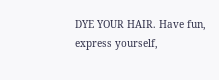DYE YOUR HAIR. Have fun, express yourself,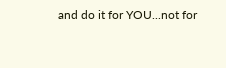and do it for YOU...not for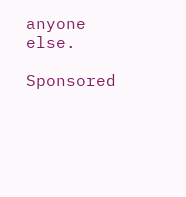anyone else.

Sponsored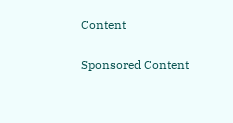Content

Sponsored Content